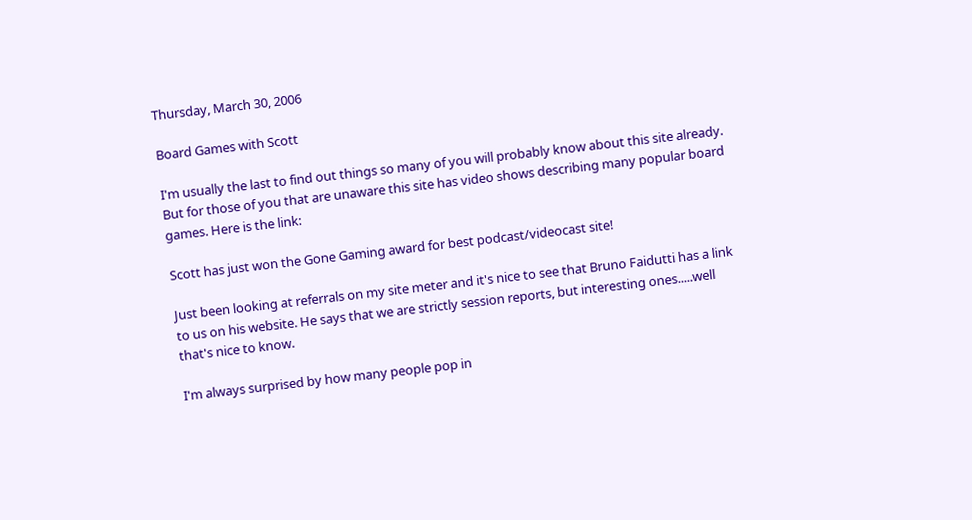Thursday, March 30, 2006

Board Games with Scott

I'm usually the last to find out things so many of you will probably know about this site already. But for those of you that are unaware this site has video shows describing many popular board games. Here is the link:

Scott has just won the Gone Gaming award for best podcast/videocast site!

Just been looking at referrals on my site meter and it's nice to see that Bruno Faidutti has a link to us on his website. He says that we are strictly session reports, but interesting ones.....well that's nice to know.

I'm always surprised by how many people pop in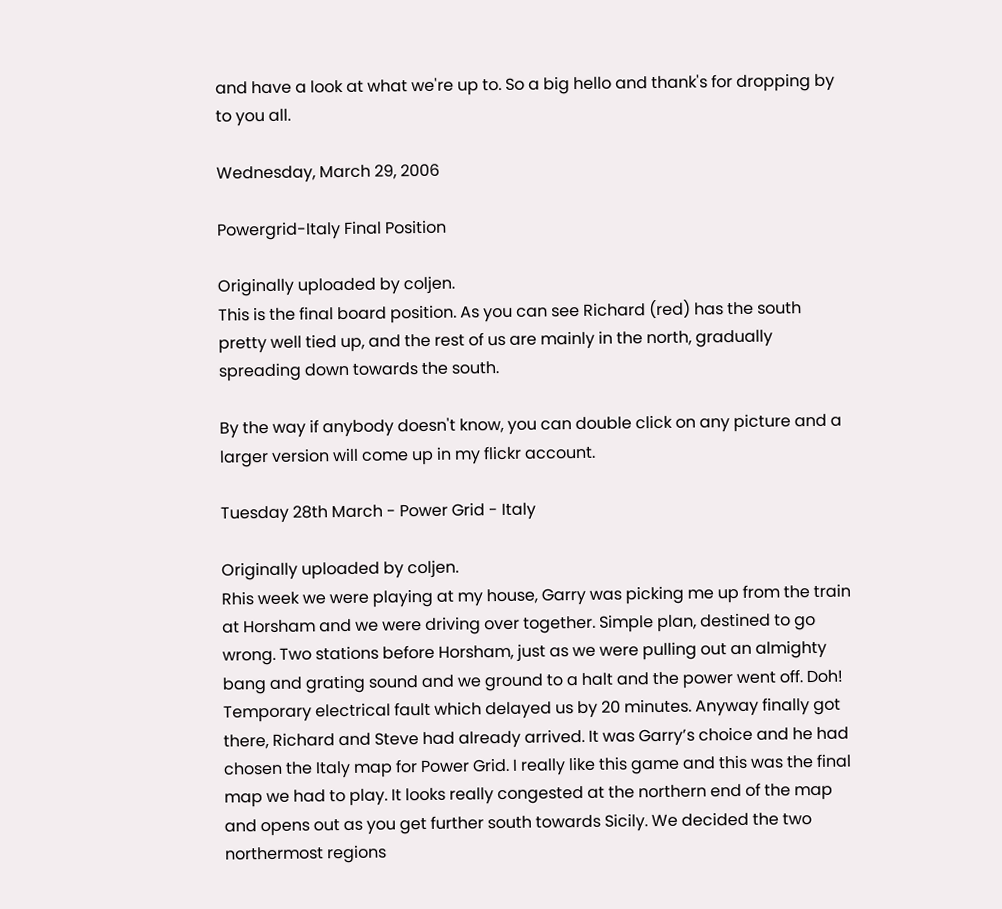and have a look at what we're up to. So a big hello and thank's for dropping by to you all.

Wednesday, March 29, 2006

Powergrid-Italy Final Position

Originally uploaded by coljen.
This is the final board position. As you can see Richard (red) has the south pretty well tied up, and the rest of us are mainly in the north, gradually spreading down towards the south.

By the way if anybody doesn't know, you can double click on any picture and a larger version will come up in my flickr account.

Tuesday 28th March - Power Grid - Italy

Originally uploaded by coljen.
Rhis week we were playing at my house, Garry was picking me up from the train at Horsham and we were driving over together. Simple plan, destined to go wrong. Two stations before Horsham, just as we were pulling out an almighty bang and grating sound and we ground to a halt and the power went off. Doh! Temporary electrical fault which delayed us by 20 minutes. Anyway finally got there, Richard and Steve had already arrived. It was Garry’s choice and he had chosen the Italy map for Power Grid. I really like this game and this was the final map we had to play. It looks really congested at the northern end of the map and opens out as you get further south towards Sicily. We decided the two northermost regions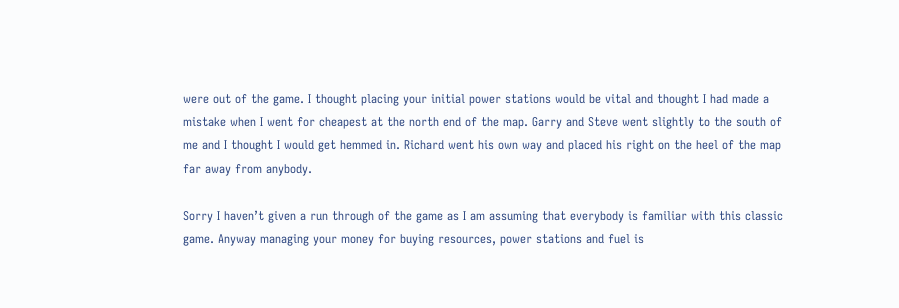were out of the game. I thought placing your initial power stations would be vital and thought I had made a mistake when I went for cheapest at the north end of the map. Garry and Steve went slightly to the south of me and I thought I would get hemmed in. Richard went his own way and placed his right on the heel of the map far away from anybody.

Sorry I haven’t given a run through of the game as I am assuming that everybody is familiar with this classic game. Anyway managing your money for buying resources, power stations and fuel is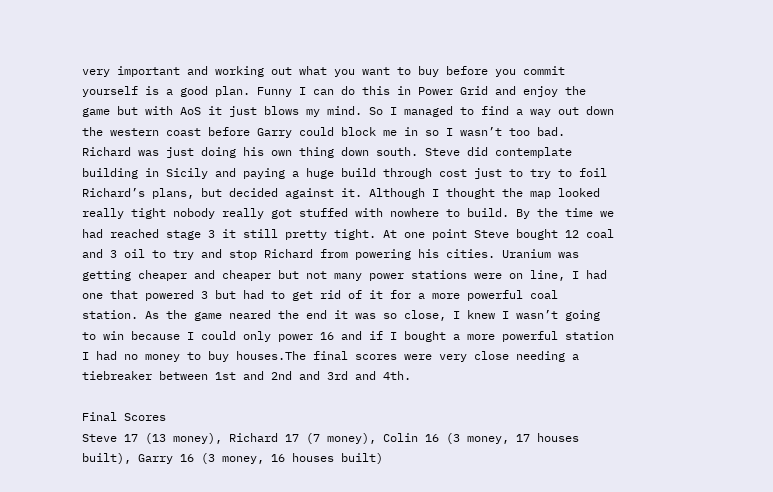very important and working out what you want to buy before you commit yourself is a good plan. Funny I can do this in Power Grid and enjoy the game but with AoS it just blows my mind. So I managed to find a way out down the western coast before Garry could block me in so I wasn’t too bad. Richard was just doing his own thing down south. Steve did contemplate building in Sicily and paying a huge build through cost just to try to foil Richard’s plans, but decided against it. Although I thought the map looked really tight nobody really got stuffed with nowhere to build. By the time we had reached stage 3 it still pretty tight. At one point Steve bought 12 coal and 3 oil to try and stop Richard from powering his cities. Uranium was getting cheaper and cheaper but not many power stations were on line, I had one that powered 3 but had to get rid of it for a more powerful coal station. As the game neared the end it was so close, I knew I wasn’t going to win because I could only power 16 and if I bought a more powerful station I had no money to buy houses.The final scores were very close needing a tiebreaker between 1st and 2nd and 3rd and 4th.

Final Scores
Steve 17 (13 money), Richard 17 (7 money), Colin 16 (3 money, 17 houses built), Garry 16 (3 money, 16 houses built)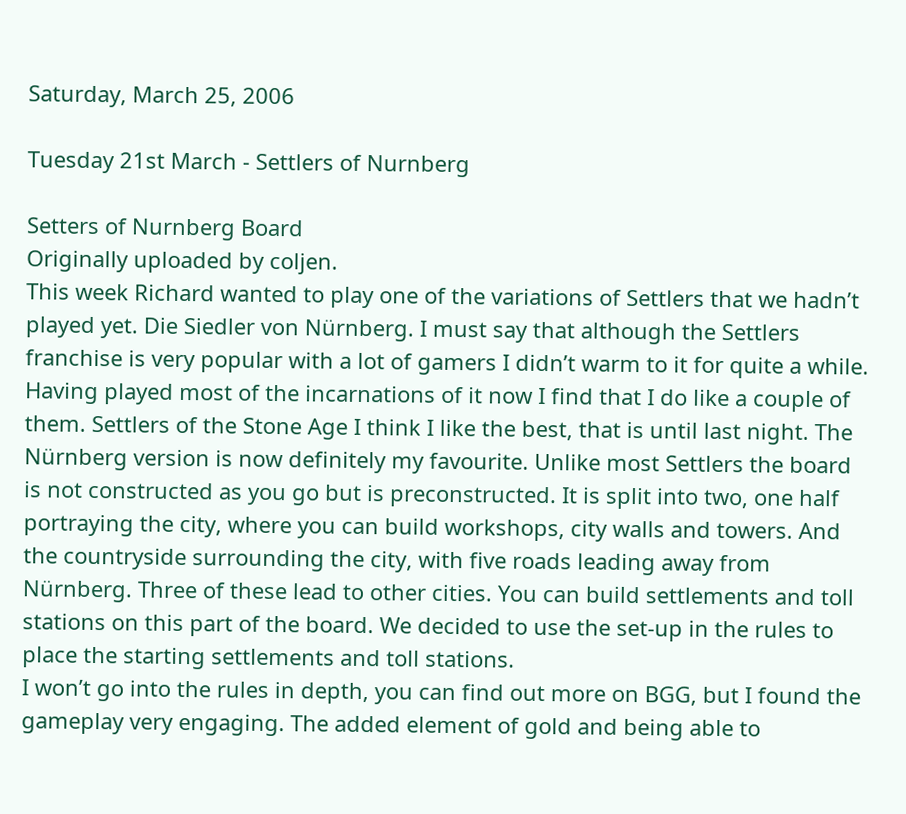Saturday, March 25, 2006

Tuesday 21st March - Settlers of Nurnberg

Setters of Nurnberg Board
Originally uploaded by coljen.
This week Richard wanted to play one of the variations of Settlers that we hadn’t played yet. Die Siedler von Nürnberg. I must say that although the Settlers franchise is very popular with a lot of gamers I didn’t warm to it for quite a while. Having played most of the incarnations of it now I find that I do like a couple of them. Settlers of the Stone Age I think I like the best, that is until last night. The Nürnberg version is now definitely my favourite. Unlike most Settlers the board is not constructed as you go but is preconstructed. It is split into two, one half portraying the city, where you can build workshops, city walls and towers. And the countryside surrounding the city, with five roads leading away from Nürnberg. Three of these lead to other cities. You can build settlements and toll stations on this part of the board. We decided to use the set-up in the rules to place the starting settlements and toll stations.
I won’t go into the rules in depth, you can find out more on BGG, but I found the gameplay very engaging. The added element of gold and being able to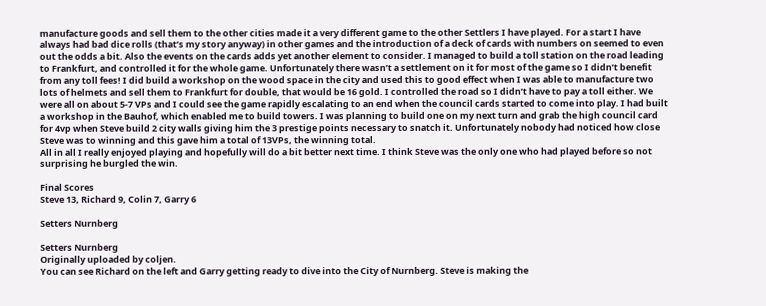manufacture goods and sell them to the other cities made it a very different game to the other Settlers I have played. For a start I have always had bad dice rolls (that’s my story anyway) in other games and the introduction of a deck of cards with numbers on seemed to even out the odds a bit. Also the events on the cards adds yet another element to consider. I managed to build a toll station on the road leading to Frankfurt, and controlled it for the whole game. Unfortunately there wasn’t a settlement on it for most of the game so I didn’t benefit from any toll fees! I did build a workshop on the wood space in the city and used this to good effect when I was able to manufacture two lots of helmets and sell them to Frankfurt for double, that would be 16 gold. I controlled the road so I didn’t have to pay a toll either. We were all on about 5-7 VPs and I could see the game rapidly escalating to an end when the council cards started to come into play. I had built a workshop in the Bauhof, which enabled me to build towers. I was planning to build one on my next turn and grab the high council card for 4vp when Steve build 2 city walls giving him the 3 prestige points necessary to snatch it. Unfortunately nobody had noticed how close Steve was to winning and this gave him a total of 13VPs, the winning total.
All in all I really enjoyed playing and hopefully will do a bit better next time. I think Steve was the only one who had played before so not surprising he burgled the win.

Final Scores
Steve 13, Richard 9, Colin 7, Garry 6

Setters Nurnberg

Setters Nurnberg
Originally uploaded by coljen.
You can see Richard on the left and Garry getting ready to dive into the City of Nurnberg. Steve is making the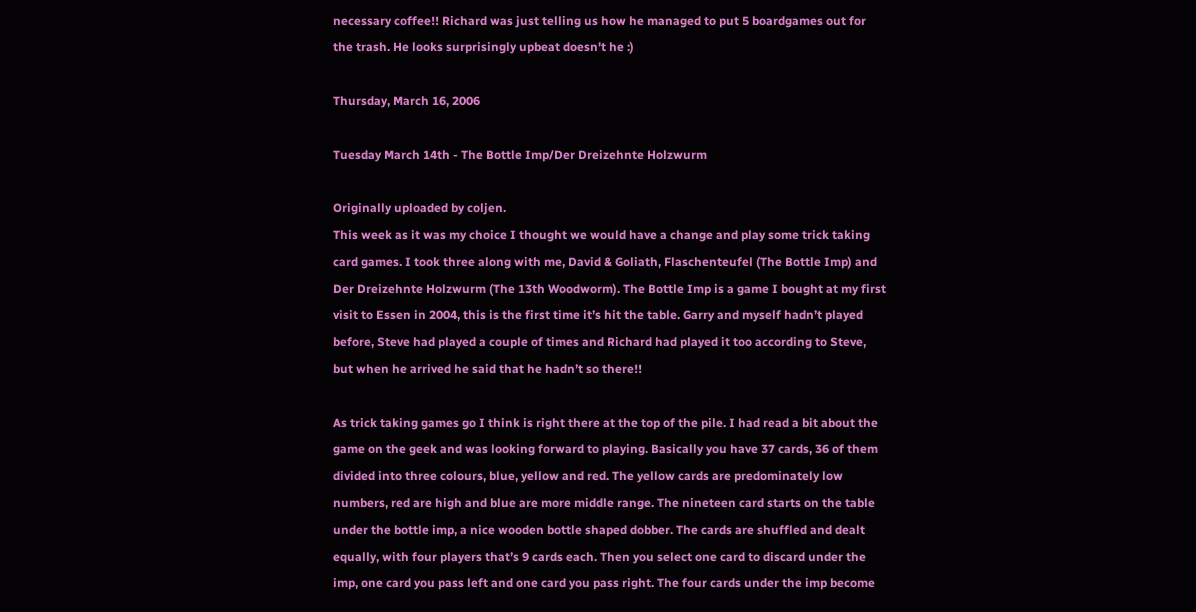necessary coffee!! Richard was just telling us how he managed to put 5 boardgames out for the trash. He looks surprisingly upbeat doesn't he :)

Thursday, March 16, 2006

Tuesday March 14th - The Bottle Imp/Der Dreizehnte Holzwurm

Originally uploaded by coljen.
This week as it was my choice I thought we would have a change and play some trick taking card games. I took three along with me, David & Goliath, Flaschenteufel (The Bottle Imp) and Der Dreizehnte Holzwurm (The 13th Woodworm). The Bottle Imp is a game I bought at my first visit to Essen in 2004, this is the first time it’s hit the table. Garry and myself hadn’t played before, Steve had played a couple of times and Richard had played it too according to Steve, but when he arrived he said that he hadn’t so there!!

As trick taking games go I think is right there at the top of the pile. I had read a bit about the game on the geek and was looking forward to playing. Basically you have 37 cards, 36 of them divided into three colours, blue, yellow and red. The yellow cards are predominately low numbers, red are high and blue are more middle range. The nineteen card starts on the table under the bottle imp, a nice wooden bottle shaped dobber. The cards are shuffled and dealt equally, with four players that’s 9 cards each. Then you select one card to discard under the imp, one card you pass left and one card you pass right. The four cards under the imp become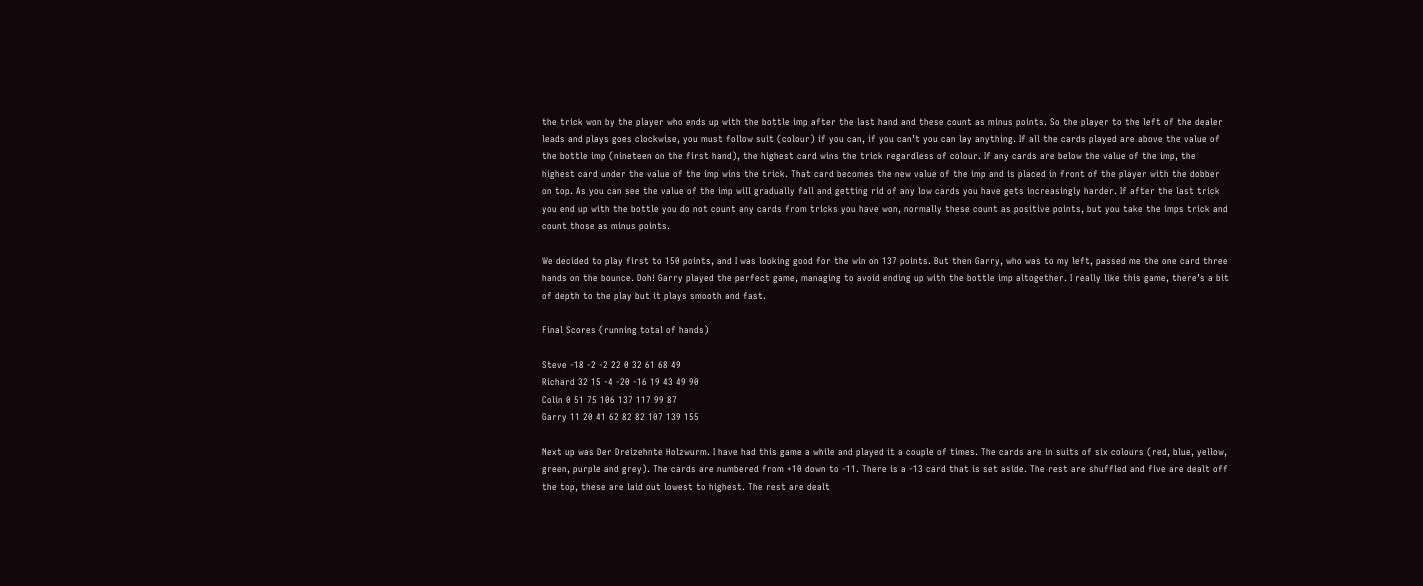the trick won by the player who ends up with the bottle imp after the last hand and these count as minus points. So the player to the left of the dealer leads and plays goes clockwise, you must follow suit (colour) if you can, if you can’t you can lay anything. If all the cards played are above the value of the bottle imp (nineteen on the first hand), the highest card wins the trick regardless of colour. If any cards are below the value of the imp, the highest card under the value of the imp wins the trick. That card becomes the new value of the imp and is placed in front of the player with the dobber on top. As you can see the value of the imp will gradually fall and getting rid of any low cards you have gets increasingly harder. If after the last trick you end up with the bottle you do not count any cards from tricks you have won, normally these count as positive points, but you take the imps trick and count those as minus points.

We decided to play first to 150 points, and I was looking good for the win on 137 points. But then Garry, who was to my left, passed me the one card three hands on the bounce. Doh! Garry played the perfect game, managing to avoid ending up with the bottle imp altogether. I really like this game, there’s a bit of depth to the play but it plays smooth and fast.

Final Scores (running total of hands)

Steve -18 -2 -2 22 0 32 61 68 49
Richard 32 15 -4 -20 -16 19 43 49 90
Colin 0 51 75 106 137 117 99 87
Garry 11 20 41 62 82 82 107 139 155

Next up was Der Dreizehnte Holzwurm. I have had this game a while and played it a couple of times. The cards are in suits of six colours (red, blue, yellow, green, purple and grey). The cards are numbered from +10 down to -11. There is a -13 card that is set aside. The rest are shuffled and five are dealt off the top, these are laid out lowest to highest. The rest are dealt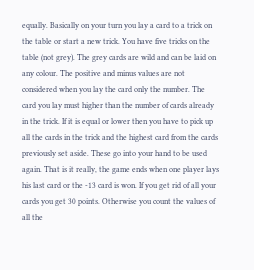equally. Basically on your turn you lay a card to a trick on the table or start a new trick. You have five tricks on the table (not grey). The grey cards are wild and can be laid on any colour. The positive and minus values are not considered when you lay the card only the number. The card you lay must higher than the number of cards already in the trick. If it is equal or lower then you have to pick up all the cards in the trick and the highest card from the cards previously set aside. These go into your hand to be used again. That is it really, the game ends when one player lays his last card or the -13 card is won. If you get rid of all your cards you get 30 points. Otherwise you count the values of all the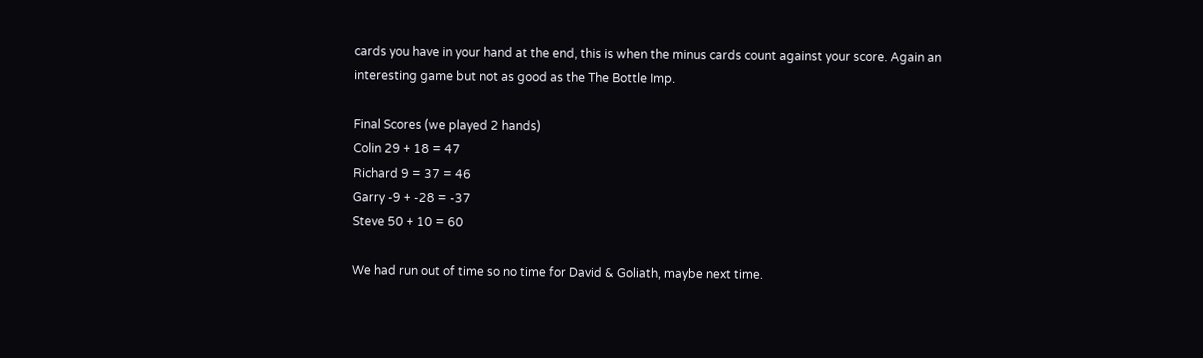cards you have in your hand at the end, this is when the minus cards count against your score. Again an interesting game but not as good as the The Bottle Imp.

Final Scores (we played 2 hands)
Colin 29 + 18 = 47
Richard 9 = 37 = 46
Garry -9 + -28 = -37
Steve 50 + 10 = 60

We had run out of time so no time for David & Goliath, maybe next time.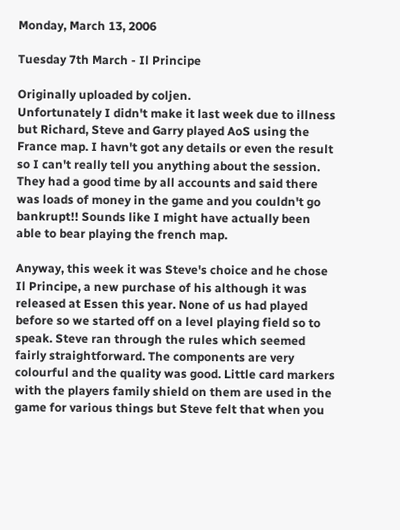Monday, March 13, 2006

Tuesday 7th March - Il Principe

Originally uploaded by coljen.
Unfortunately I didn't make it last week due to illness but Richard, Steve and Garry played AoS using the France map. I havn't got any details or even the result so I can't really tell you anything about the session. They had a good time by all accounts and said there was loads of money in the game and you couldn't go bankrupt!! Sounds like I might have actually been able to bear playing the french map.

Anyway, this week it was Steve's choice and he chose Il Principe, a new purchase of his although it was released at Essen this year. None of us had played before so we started off on a level playing field so to speak. Steve ran through the rules which seemed fairly straightforward. The components are very colourful and the quality was good. Little card markers with the players family shield on them are used in the game for various things but Steve felt that when you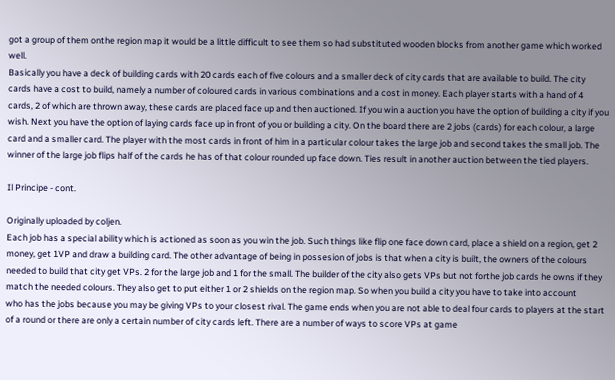got a group of them onthe region map it would be a little difficult to see them so had substituted wooden blocks from another game which worked well.
Basically you have a deck of building cards with 20 cards each of five colours and a smaller deck of city cards that are available to build. The city cards have a cost to build, namely a number of coloured cards in various combinations and a cost in money. Each player starts with a hand of 4 cards, 2 of which are thrown away, these cards are placed face up and then auctioned. If you win a auction you have the option of building a city if you wish. Next you have the option of laying cards face up in front of you or building a city. On the board there are 2 jobs (cards) for each colour, a large card and a smaller card. The player with the most cards in front of him in a particular colour takes the large job and second takes the small job. The winner of the large job flips half of the cards he has of that colour rounded up face down. Ties result in another auction between the tied players.

Il Principe - cont.

Originally uploaded by coljen.
Each job has a special ability which is actioned as soon as you win the job. Such things like flip one face down card, place a shield on a region, get 2 money, get 1VP and draw a building card. The other advantage of being in possesion of jobs is that when a city is built, the owners of the colours needed to build that city get VPs. 2 for the large job and 1 for the small. The builder of the city also gets VPs but not forthe job cards he owns if they match the needed colours. They also get to put either 1 or 2 shields on the region map. So when you build a city you have to take into account
who has the jobs because you may be giving VPs to your closest rival. The game ends when you are not able to deal four cards to players at the start of a round or there are only a certain number of city cards left. There are a number of ways to score VPs at game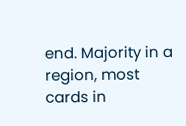end. Majority in a region, most cards in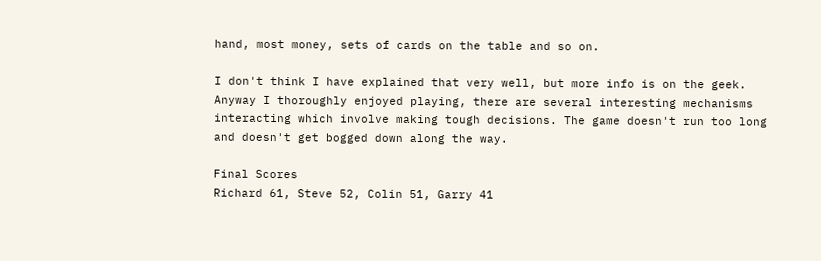hand, most money, sets of cards on the table and so on.

I don't think I have explained that very well, but more info is on the geek. Anyway I thoroughly enjoyed playing, there are several interesting mechanisms interacting which involve making tough decisions. The game doesn't run too long and doesn't get bogged down along the way.

Final Scores
Richard 61, Steve 52, Colin 51, Garry 41